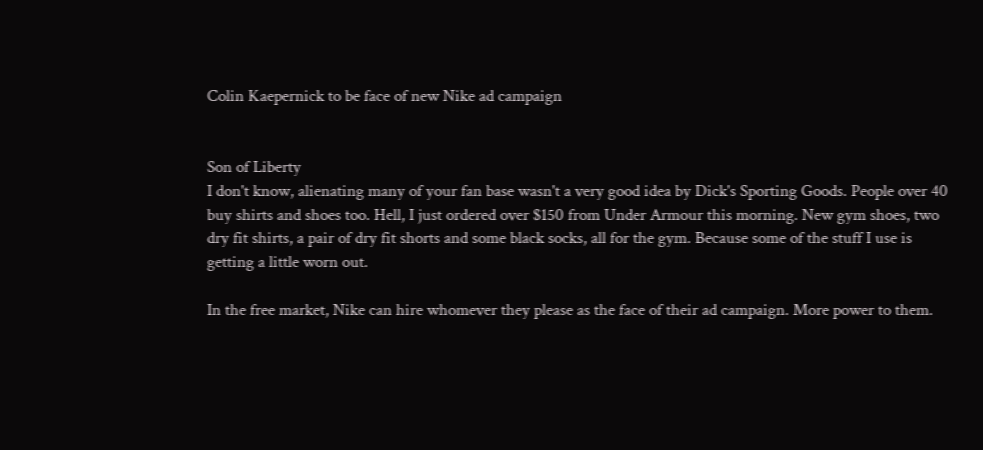Colin Kaepernick to be face of new Nike ad campaign


Son of Liberty
I don't know, alienating many of your fan base wasn't a very good idea by Dick's Sporting Goods. People over 40 buy shirts and shoes too. Hell, I just ordered over $150 from Under Armour this morning. New gym shoes, two dry fit shirts, a pair of dry fit shorts and some black socks, all for the gym. Because some of the stuff I use is getting a little worn out.

In the free market, Nike can hire whomever they please as the face of their ad campaign. More power to them.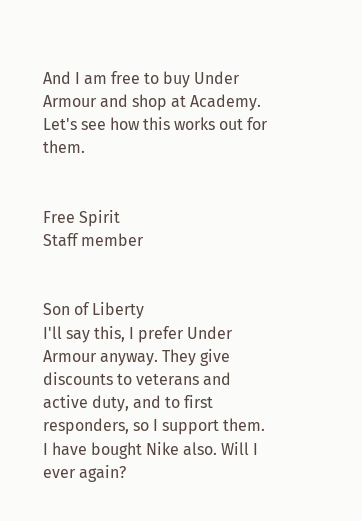And I am free to buy Under Armour and shop at Academy. Let's see how this works out for them.


Free Spirit
Staff member


Son of Liberty
I'll say this, I prefer Under Armour anyway. They give discounts to veterans and active duty, and to first responders, so I support them. I have bought Nike also. Will I ever again?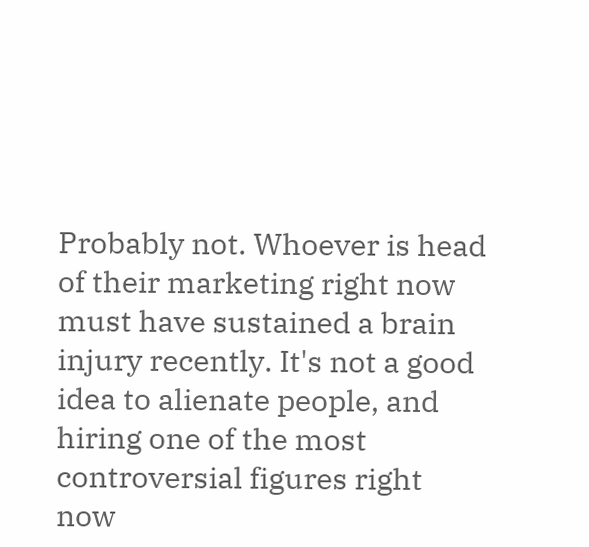Probably not. Whoever is head of their marketing right now must have sustained a brain injury recently. It's not a good idea to alienate people, and hiring one of the most controversial figures right now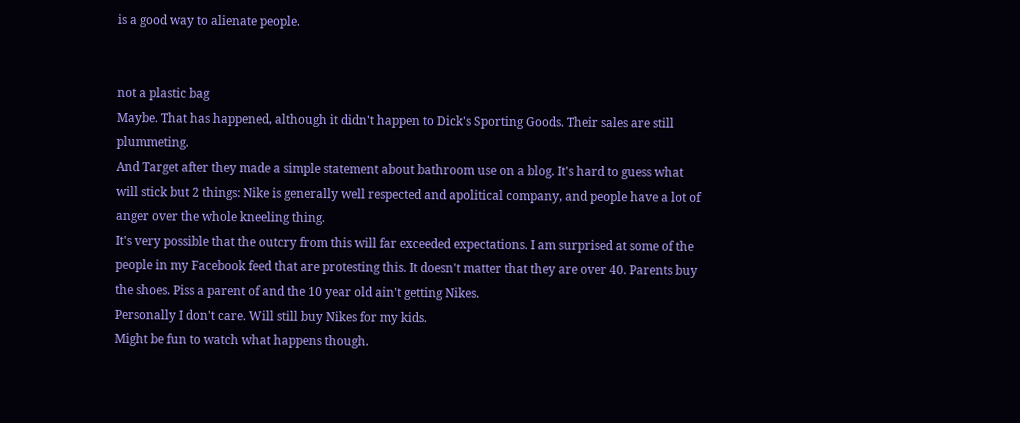is a good way to alienate people.


not a plastic bag
Maybe. That has happened, although it didn't happen to Dick's Sporting Goods. Their sales are still plummeting.
And Target after they made a simple statement about bathroom use on a blog. It's hard to guess what will stick but 2 things: Nike is generally well respected and apolitical company, and people have a lot of anger over the whole kneeling thing.
It's very possible that the outcry from this will far exceeded expectations. I am surprised at some of the people in my Facebook feed that are protesting this. It doesn't matter that they are over 40. Parents buy the shoes. Piss a parent of and the 10 year old ain't getting Nikes.
Personally I don't care. Will still buy Nikes for my kids.
Might be fun to watch what happens though.